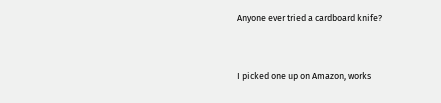Anyone ever tried a cardboard knife?



I picked one up on Amazon, works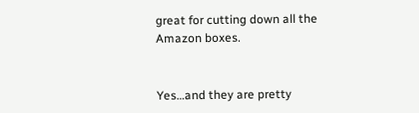great for cutting down all the Amazon boxes.


Yes…and they are pretty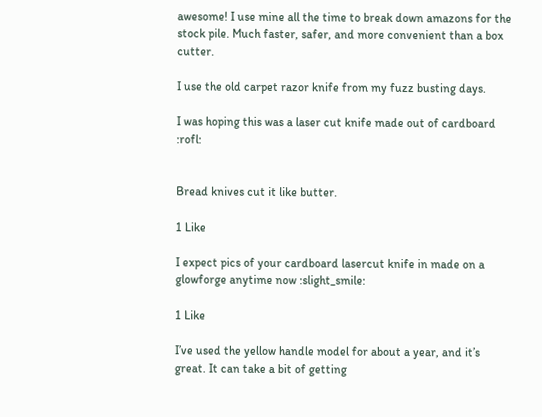awesome! I use mine all the time to break down amazons for the stock pile. Much faster, safer, and more convenient than a box cutter.

I use the old carpet razor knife from my fuzz busting days.

I was hoping this was a laser cut knife made out of cardboard :rofl:


Bread knives cut it like butter.

1 Like

I expect pics of your cardboard lasercut knife in made on a glowforge anytime now :slight_smile:

1 Like

I’ve used the yellow handle model for about a year, and it’s great. It can take a bit of getting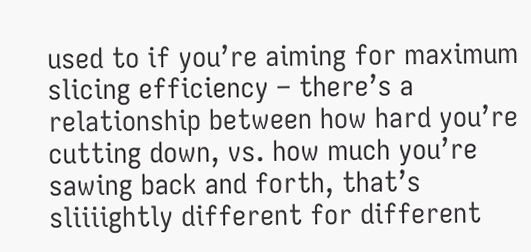used to if you’re aiming for maximum slicing efficiency – there’s a relationship between how hard you’re cutting down, vs. how much you’re sawing back and forth, that’s sliiiightly different for different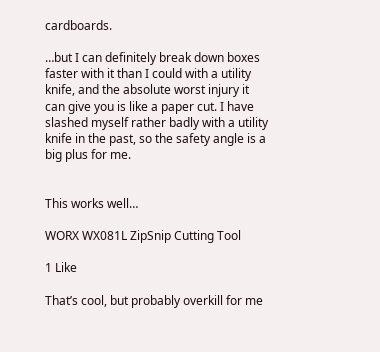cardboards.

…but I can definitely break down boxes faster with it than I could with a utility knife, and the absolute worst injury it can give you is like a paper cut. I have slashed myself rather badly with a utility knife in the past, so the safety angle is a big plus for me.


This works well…

WORX WX081L ZipSnip Cutting Tool

1 Like

That’s cool, but probably overkill for me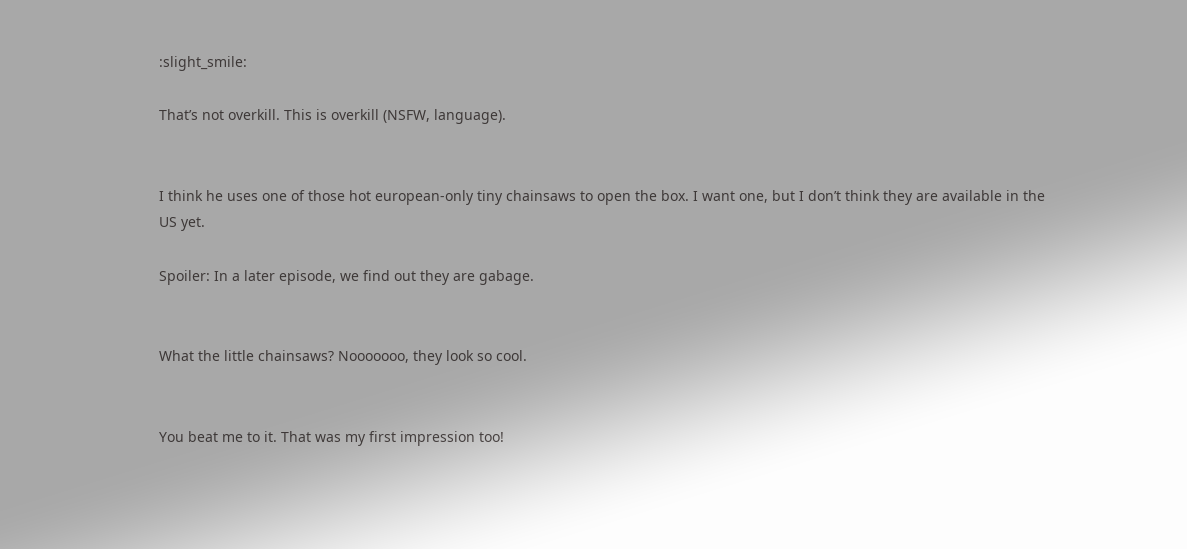:slight_smile:

That’s not overkill. This is overkill (NSFW, language).


I think he uses one of those hot european-only tiny chainsaws to open the box. I want one, but I don’t think they are available in the US yet.

Spoiler: In a later episode, we find out they are gabage.


What the little chainsaws? Nooooooo, they look so cool.


You beat me to it. That was my first impression too!